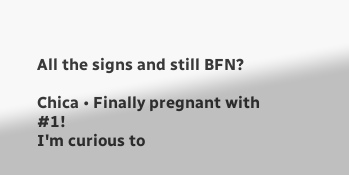All the signs and still BFN?

Chica • Finally pregnant with #1!
I'm curious to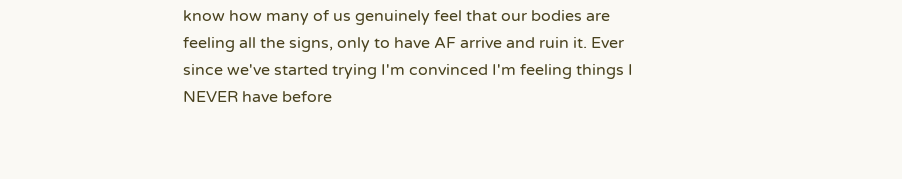know how many of us genuinely feel that our bodies are feeling all the signs, only to have AF arrive and ruin it. Ever since we've started trying I'm convinced I'm feeling things I NEVER have before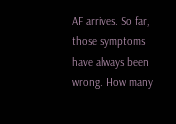AF arrives. So far, those symptoms have always been wrong. How many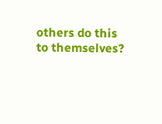others do this to themselves?